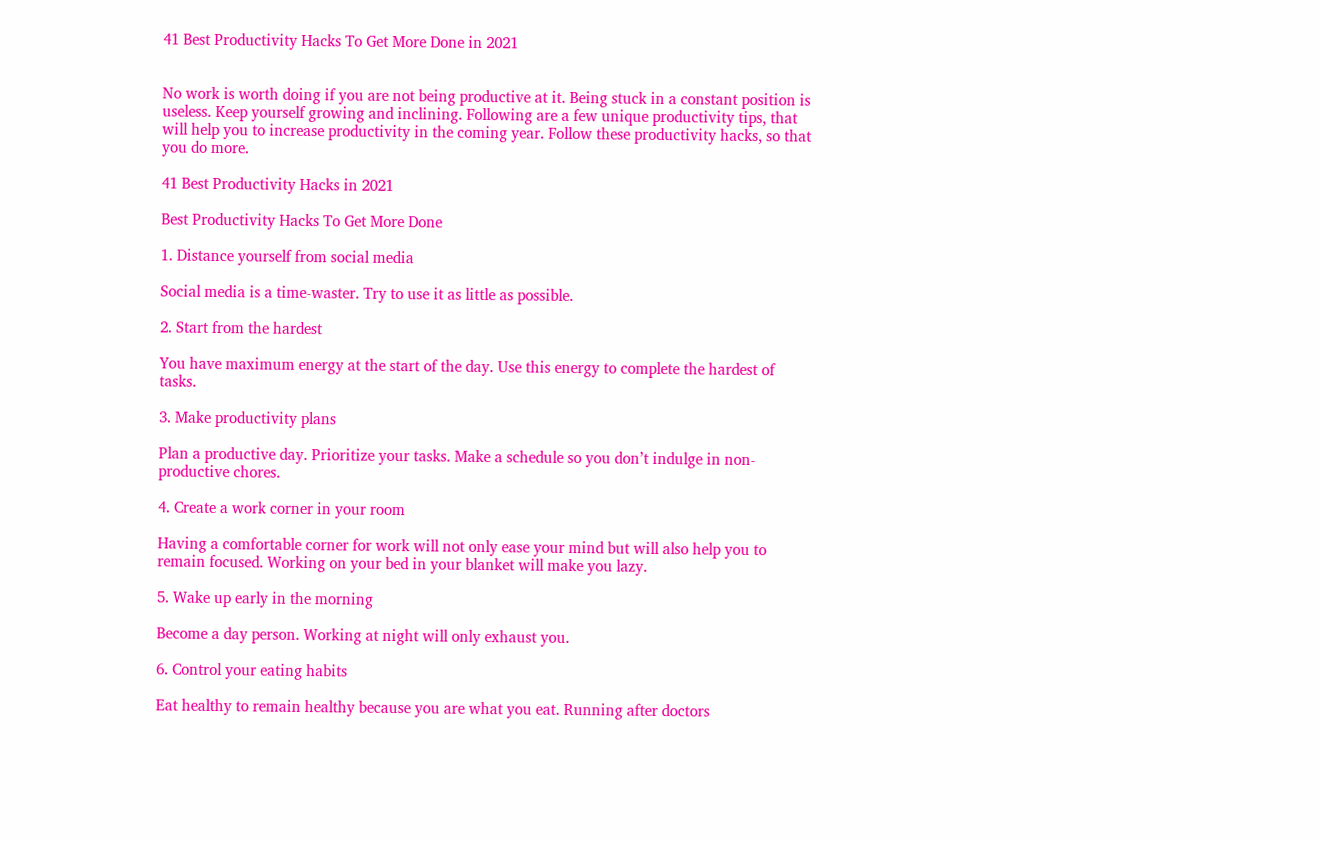41 Best Productivity Hacks To Get More Done in 2021


No work is worth doing if you are not being productive at it. Being stuck in a constant position is useless. Keep yourself growing and inclining. Following are a few unique productivity tips, that will help you to increase productivity in the coming year. Follow these productivity hacks, so that you do more.

41 Best Productivity Hacks in 2021

Best Productivity Hacks To Get More Done

1. Distance yourself from social media

Social media is a time-waster. Try to use it as little as possible.

2. Start from the hardest

You have maximum energy at the start of the day. Use this energy to complete the hardest of tasks.

3. Make productivity plans

Plan a productive day. Prioritize your tasks. Make a schedule so you don’t indulge in non-productive chores.

4. Create a work corner in your room

Having a comfortable corner for work will not only ease your mind but will also help you to remain focused. Working on your bed in your blanket will make you lazy.

5. Wake up early in the morning

Become a day person. Working at night will only exhaust you.

6. Control your eating habits

Eat healthy to remain healthy because you are what you eat. Running after doctors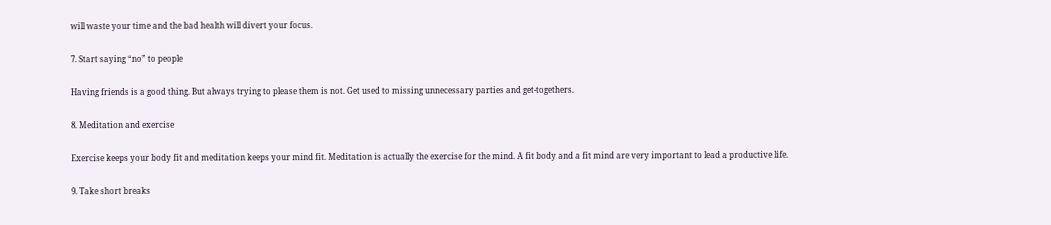will waste your time and the bad health will divert your focus.

7. Start saying “no” to people

Having friends is a good thing. But always trying to please them is not. Get used to missing unnecessary parties and get-togethers.

8. Meditation and exercise

Exercise keeps your body fit and meditation keeps your mind fit. Meditation is actually the exercise for the mind. A fit body and a fit mind are very important to lead a productive life.

9. Take short breaks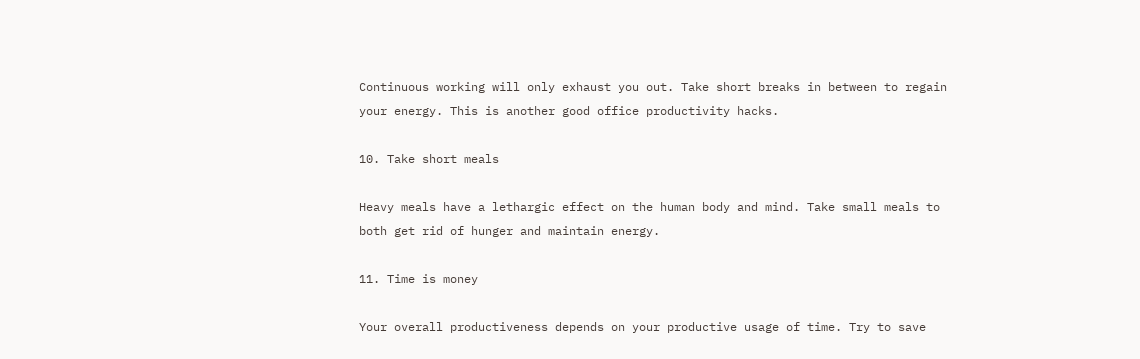Continuous working will only exhaust you out. Take short breaks in between to regain your energy. This is another good office productivity hacks.

10. Take short meals

Heavy meals have a lethargic effect on the human body and mind. Take small meals to both get rid of hunger and maintain energy.

11. Time is money

Your overall productiveness depends on your productive usage of time. Try to save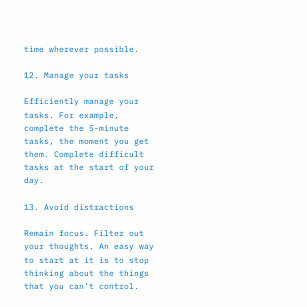time wherever possible.

12. Manage your tasks

Efficiently manage your tasks. For example, complete the 5-minute tasks, the moment you get them. Complete difficult tasks at the start of your day.

13. Avoid distractions

Remain focus. Filter out your thoughts. An easy way to start at it is to stop thinking about the things that you can’t control.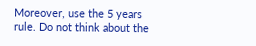Moreover, use the 5 years rule. Do not think about the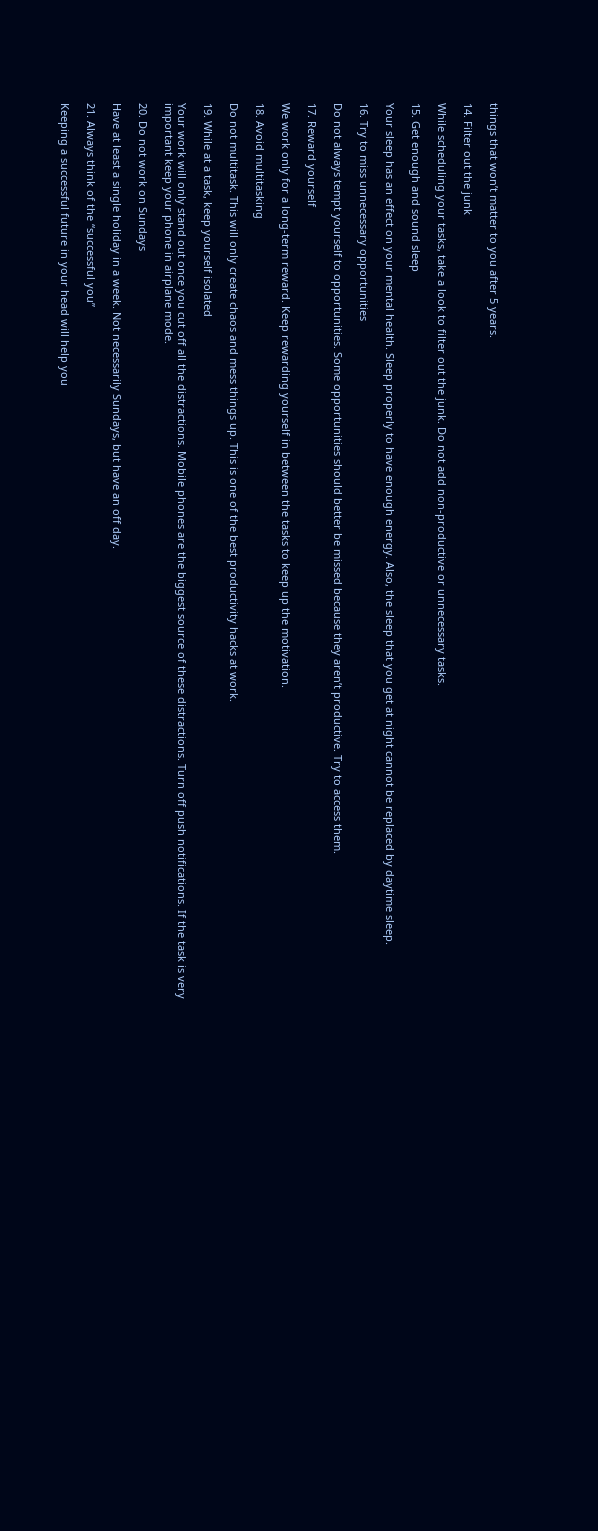things that won’t matter to you after 5 years.

14. Filter out the junk

While scheduling your tasks, take a look to filter out the junk. Do not add non-productive or unnecessary tasks.

15. Get enough and sound sleep

Your sleep has an effect on your mental health. Sleep properly to have enough energy. Also, the sleep that you get at night cannot be replaced by daytime sleep.

16. Try to miss unnecessary opportunities

Do not always tempt yourself to opportunities. Some opportunities should better be missed because they aren’t productive. Try to access them.

17. Reward yourself

We work only for a long-term reward. Keep rewarding yourself in between the tasks to keep up the motivation.

18. Avoid multitasking

Do not multitask. This will only create chaos and mess things up. This is one of the best productivity hacks at work.

19. While at a task, keep yourself isolated

Your work will only stand out once you cut off all the distractions. Mobile phones are the biggest source of these distractions. Turn off push notifications. If the task is very important keep your phone in airplane mode.

20. Do not work on Sundays

Have at least a single holiday in a week. Not necessarily Sundays, but have an off day.

21. Always think of the “successful you”

Keeping a successful future in your head will help you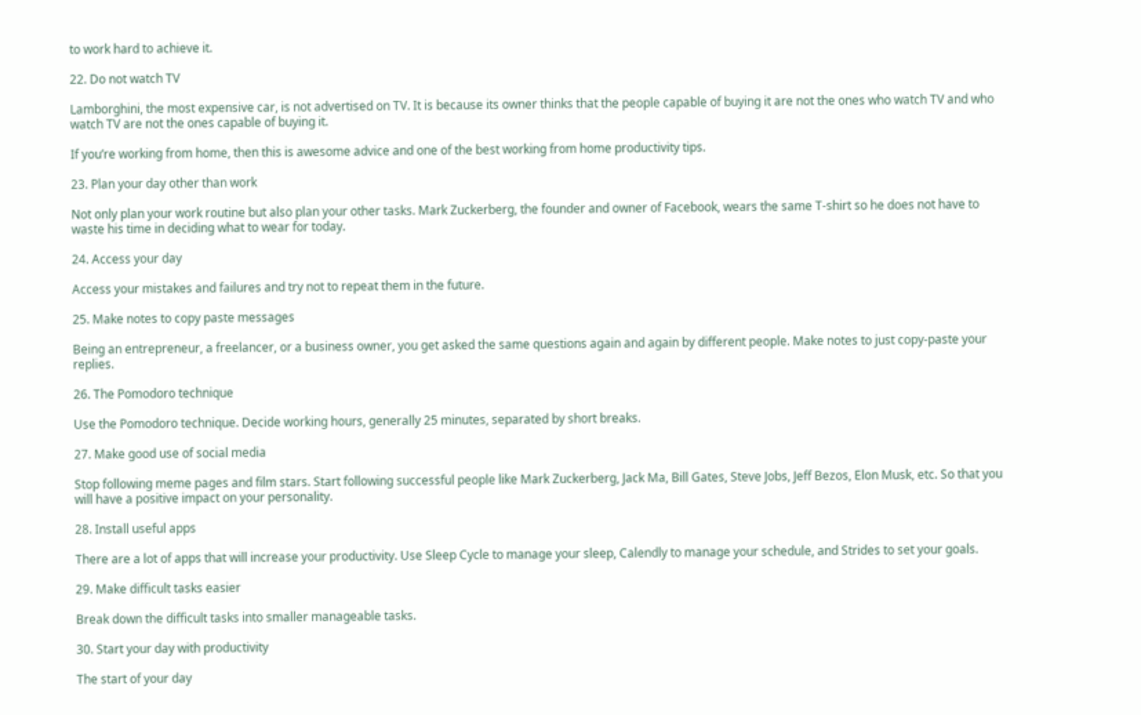to work hard to achieve it.

22. Do not watch TV

Lamborghini, the most expensive car, is not advertised on TV. It is because its owner thinks that the people capable of buying it are not the ones who watch TV and who watch TV are not the ones capable of buying it.

If you’re working from home, then this is awesome advice and one of the best working from home productivity tips.

23. Plan your day other than work

Not only plan your work routine but also plan your other tasks. Mark Zuckerberg, the founder and owner of Facebook, wears the same T-shirt so he does not have to waste his time in deciding what to wear for today.

24. Access your day

Access your mistakes and failures and try not to repeat them in the future.

25. Make notes to copy paste messages

Being an entrepreneur, a freelancer, or a business owner, you get asked the same questions again and again by different people. Make notes to just copy-paste your replies.

26. The Pomodoro technique

Use the Pomodoro technique. Decide working hours, generally 25 minutes, separated by short breaks.

27. Make good use of social media

Stop following meme pages and film stars. Start following successful people like Mark Zuckerberg, Jack Ma, Bill Gates, Steve Jobs, Jeff Bezos, Elon Musk, etc. So that you will have a positive impact on your personality.

28. Install useful apps

There are a lot of apps that will increase your productivity. Use Sleep Cycle to manage your sleep, Calendly to manage your schedule, and Strides to set your goals.

29. Make difficult tasks easier

Break down the difficult tasks into smaller manageable tasks.

30. Start your day with productivity

The start of your day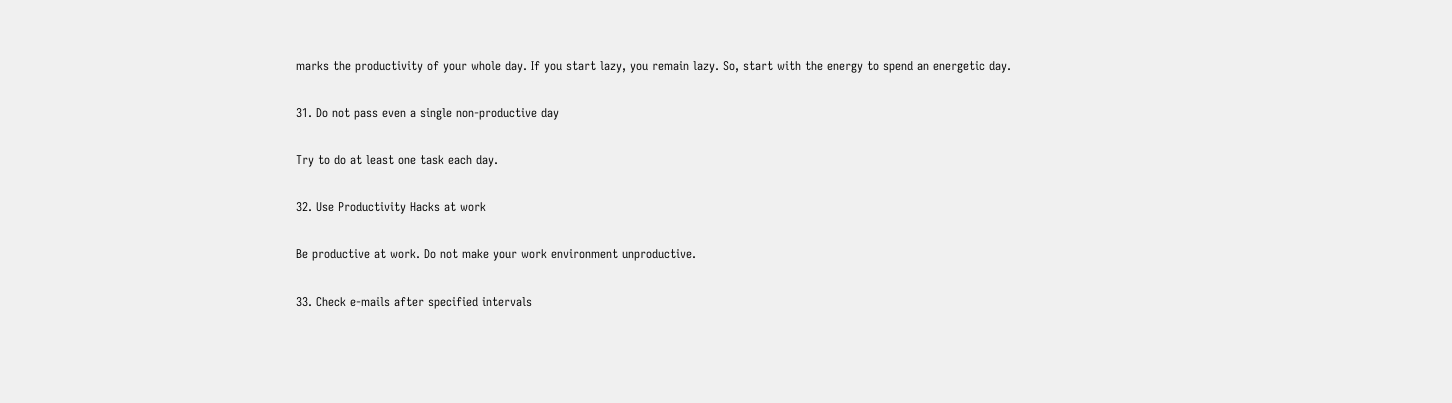marks the productivity of your whole day. If you start lazy, you remain lazy. So, start with the energy to spend an energetic day.

31. Do not pass even a single non-productive day

Try to do at least one task each day.

32. Use Productivity Hacks at work

Be productive at work. Do not make your work environment unproductive.

33. Check e-mails after specified intervals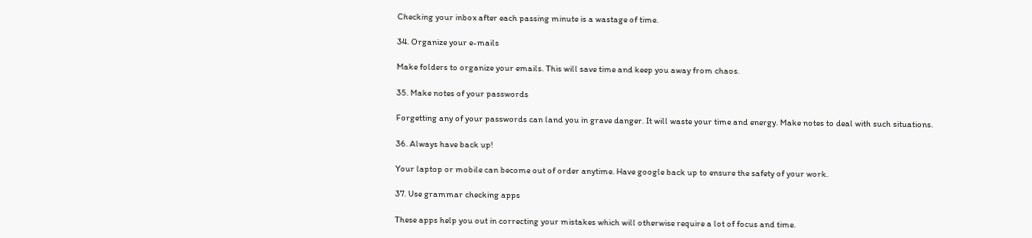Checking your inbox after each passing minute is a wastage of time.

34. Organize your e-mails

Make folders to organize your emails. This will save time and keep you away from chaos.

35. Make notes of your passwords

Forgetting any of your passwords can land you in grave danger. It will waste your time and energy. Make notes to deal with such situations.

36. Always have back up!

Your laptop or mobile can become out of order anytime. Have google back up to ensure the safety of your work.

37. Use grammar checking apps

These apps help you out in correcting your mistakes which will otherwise require a lot of focus and time.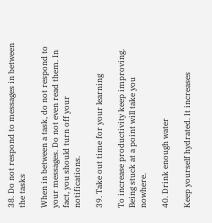38. Do not respond to messages in between the tasks

When in between a task, do not respond to your messages. Do not even read them. In fact, you should turn off your notifications.

39. Take out time for your learning

To increase productivity keep improving. Being stuck at a point will take you nowhere.

40. Drink enough water

Keep yourself hydrated. It increases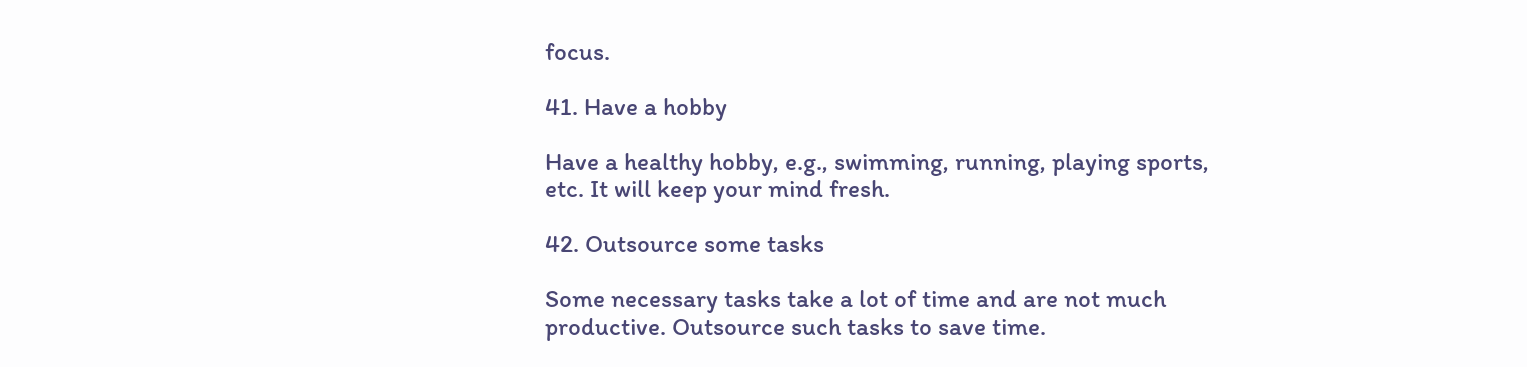focus.

41. Have a hobby

Have a healthy hobby, e.g., swimming, running, playing sports, etc. It will keep your mind fresh.

42. Outsource some tasks

Some necessary tasks take a lot of time and are not much productive. Outsource such tasks to save time.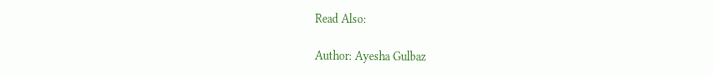Read Also:

Author: Ayesha Gulbaz